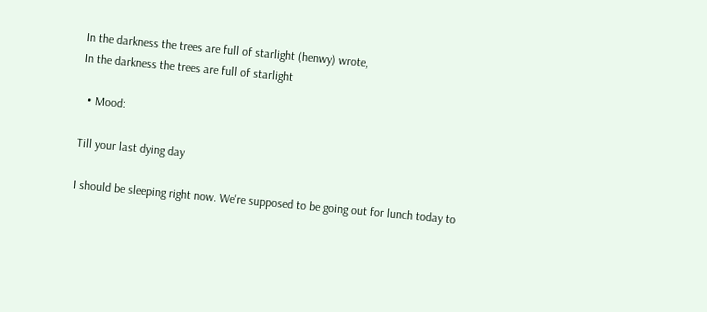In the darkness the trees are full of starlight (henwy) wrote,
In the darkness the trees are full of starlight

  • Mood:

Till your last dying day

I should be sleeping right now. We're supposed to be going out for lunch today to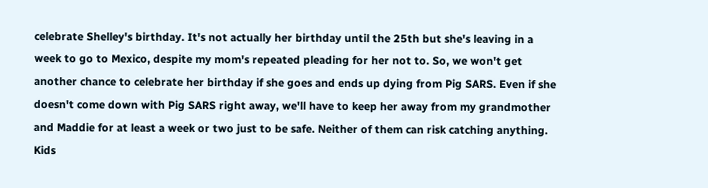celebrate Shelley's birthday. It's not actually her birthday until the 25th but she's leaving in a week to go to Mexico, despite my mom's repeated pleading for her not to. So, we won't get another chance to celebrate her birthday if she goes and ends up dying from Pig SARS. Even if she doesn't come down with Pig SARS right away, we'll have to keep her away from my grandmother and Maddie for at least a week or two just to be safe. Neither of them can risk catching anything. Kids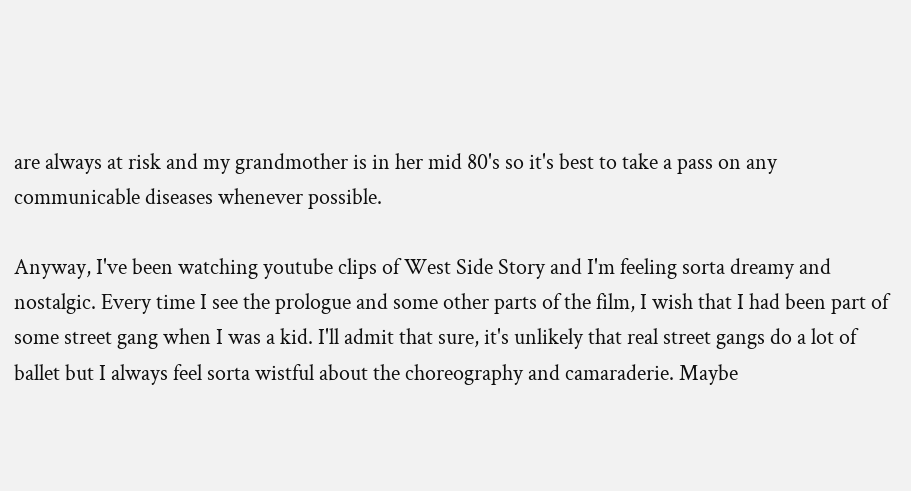are always at risk and my grandmother is in her mid 80's so it's best to take a pass on any communicable diseases whenever possible.

Anyway, I've been watching youtube clips of West Side Story and I'm feeling sorta dreamy and nostalgic. Every time I see the prologue and some other parts of the film, I wish that I had been part of some street gang when I was a kid. I'll admit that sure, it's unlikely that real street gangs do a lot of ballet but I always feel sorta wistful about the choreography and camaraderie. Maybe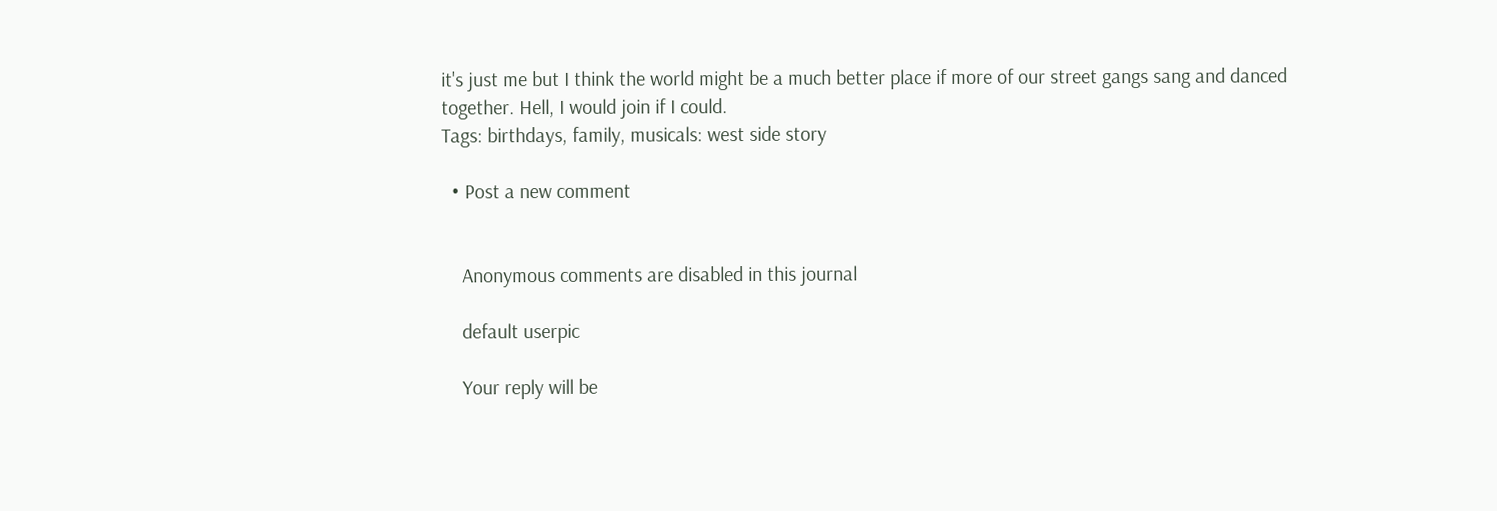it's just me but I think the world might be a much better place if more of our street gangs sang and danced together. Hell, I would join if I could.
Tags: birthdays, family, musicals: west side story

  • Post a new comment


    Anonymous comments are disabled in this journal

    default userpic

    Your reply will be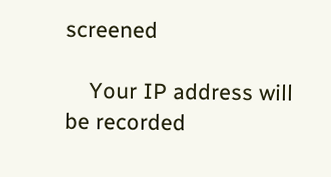screened

    Your IP address will be recorded